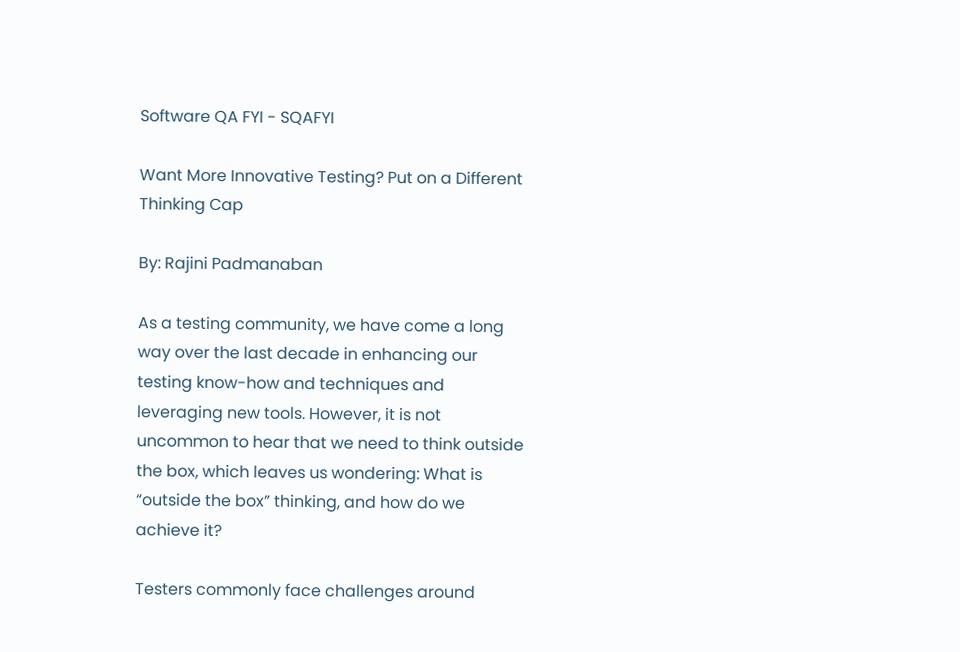Software QA FYI - SQAFYI

Want More Innovative Testing? Put on a Different Thinking Cap

By: Rajini Padmanaban

As a testing community, we have come a long way over the last decade in enhancing our testing know-how and techniques and leveraging new tools. However, it is not uncommon to hear that we need to think outside the box, which leaves us wondering: What is “outside the box” thinking, and how do we achieve it?

Testers commonly face challenges around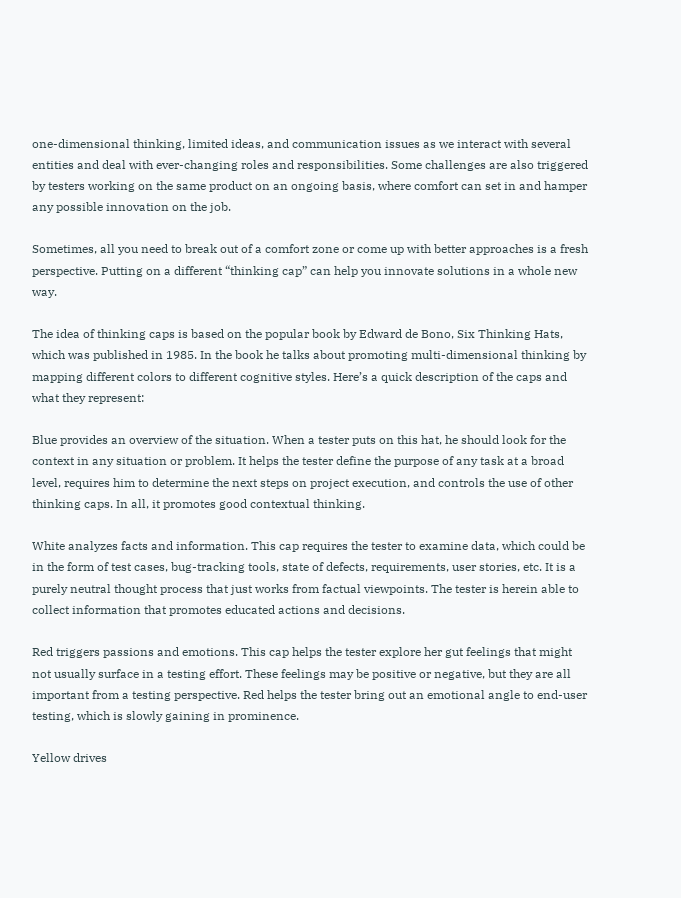one-dimensional thinking, limited ideas, and communication issues as we interact with several entities and deal with ever-changing roles and responsibilities. Some challenges are also triggered by testers working on the same product on an ongoing basis, where comfort can set in and hamper any possible innovation on the job.

Sometimes, all you need to break out of a comfort zone or come up with better approaches is a fresh perspective. Putting on a different “thinking cap” can help you innovate solutions in a whole new way.

The idea of thinking caps is based on the popular book by Edward de Bono, Six Thinking Hats, which was published in 1985. In the book he talks about promoting multi-dimensional thinking by mapping different colors to different cognitive styles. Here’s a quick description of the caps and what they represent:

Blue provides an overview of the situation. When a tester puts on this hat, he should look for the context in any situation or problem. It helps the tester define the purpose of any task at a broad level, requires him to determine the next steps on project execution, and controls the use of other thinking caps. In all, it promotes good contextual thinking.

White analyzes facts and information. This cap requires the tester to examine data, which could be in the form of test cases, bug-tracking tools, state of defects, requirements, user stories, etc. It is a purely neutral thought process that just works from factual viewpoints. The tester is herein able to collect information that promotes educated actions and decisions.

Red triggers passions and emotions. This cap helps the tester explore her gut feelings that might not usually surface in a testing effort. These feelings may be positive or negative, but they are all important from a testing perspective. Red helps the tester bring out an emotional angle to end-user testing, which is slowly gaining in prominence.

Yellow drives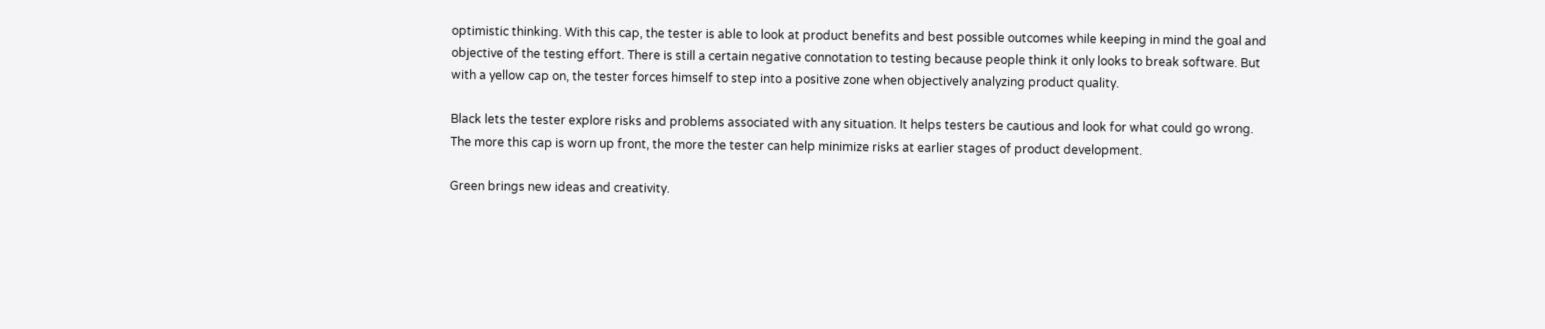optimistic thinking. With this cap, the tester is able to look at product benefits and best possible outcomes while keeping in mind the goal and objective of the testing effort. There is still a certain negative connotation to testing because people think it only looks to break software. But with a yellow cap on, the tester forces himself to step into a positive zone when objectively analyzing product quality.

Black lets the tester explore risks and problems associated with any situation. It helps testers be cautious and look for what could go wrong. The more this cap is worn up front, the more the tester can help minimize risks at earlier stages of product development.

Green brings new ideas and creativity.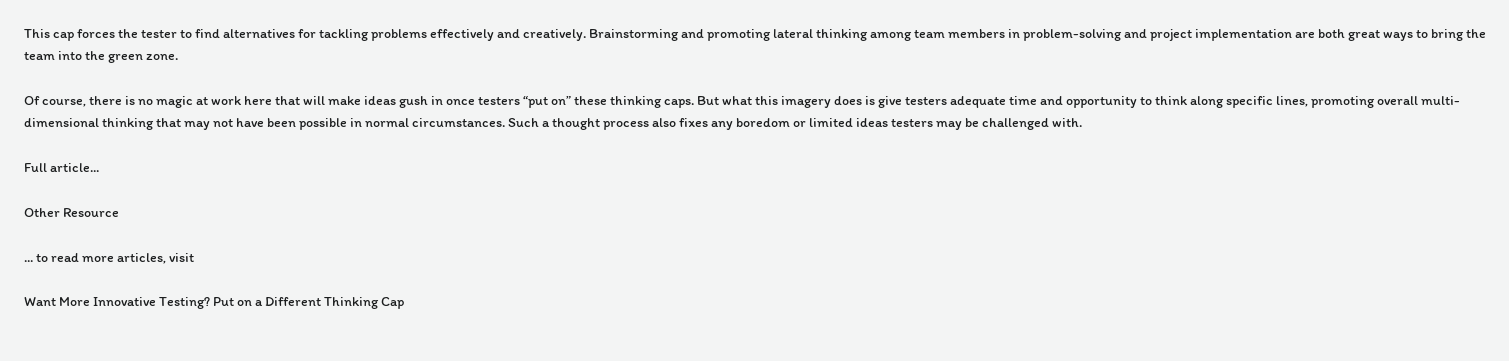This cap forces the tester to find alternatives for tackling problems effectively and creatively. Brainstorming and promoting lateral thinking among team members in problem-solving and project implementation are both great ways to bring the team into the green zone.

Of course, there is no magic at work here that will make ideas gush in once testers “put on” these thinking caps. But what this imagery does is give testers adequate time and opportunity to think along specific lines, promoting overall multi-dimensional thinking that may not have been possible in normal circumstances. Such a thought process also fixes any boredom or limited ideas testers may be challenged with.

Full article...

Other Resource

... to read more articles, visit

Want More Innovative Testing? Put on a Different Thinking Cap